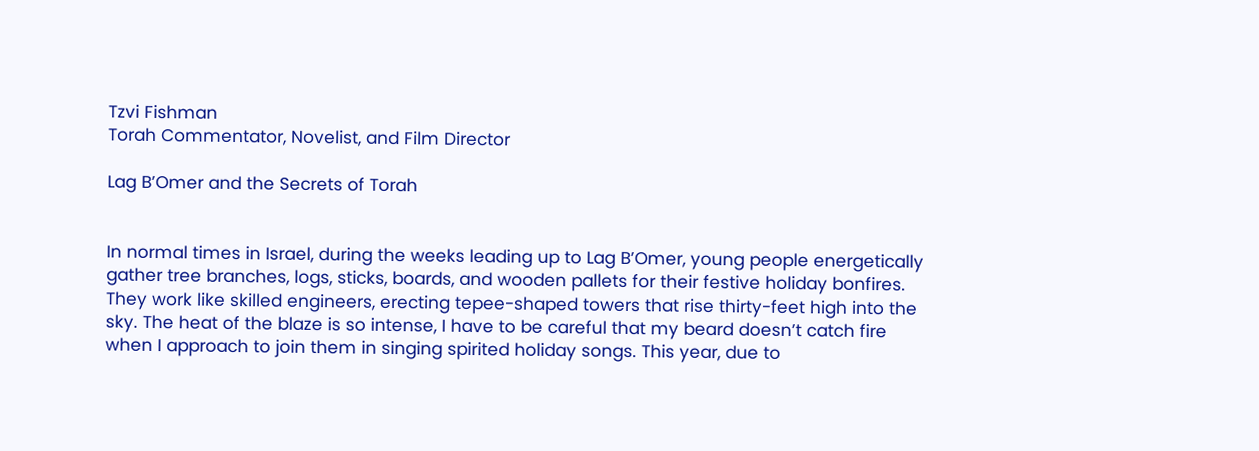Tzvi Fishman
Torah Commentator, Novelist, and Film Director

Lag B’Omer and the Secrets of Torah


In normal times in Israel, during the weeks leading up to Lag B’Omer, young people energetically gather tree branches, logs, sticks, boards, and wooden pallets for their festive holiday bonfires. They work like skilled engineers, erecting tepee-shaped towers that rise thirty-feet high into the sky. The heat of the blaze is so intense, I have to be careful that my beard doesn’t catch fire when I approach to join them in singing spirited holiday songs. This year, due to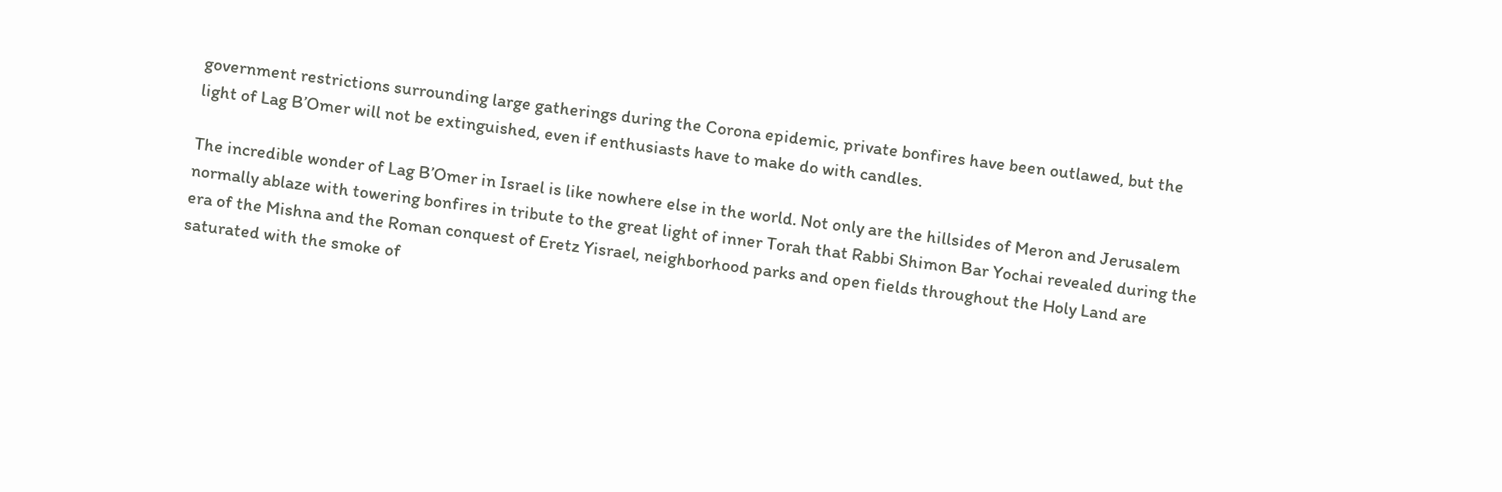government restrictions surrounding large gatherings during the Corona epidemic, private bonfires have been outlawed, but the light of Lag B’Omer will not be extinguished, even if enthusiasts have to make do with candles.

The incredible wonder of Lag B’Omer in Israel is like nowhere else in the world. Not only are the hillsides of Meron and Jerusalem normally ablaze with towering bonfires in tribute to the great light of inner Torah that Rabbi Shimon Bar Yochai revealed during the era of the Mishna and the Roman conquest of Eretz Yisrael, neighborhood parks and open fields throughout the Holy Land are saturated with the smoke of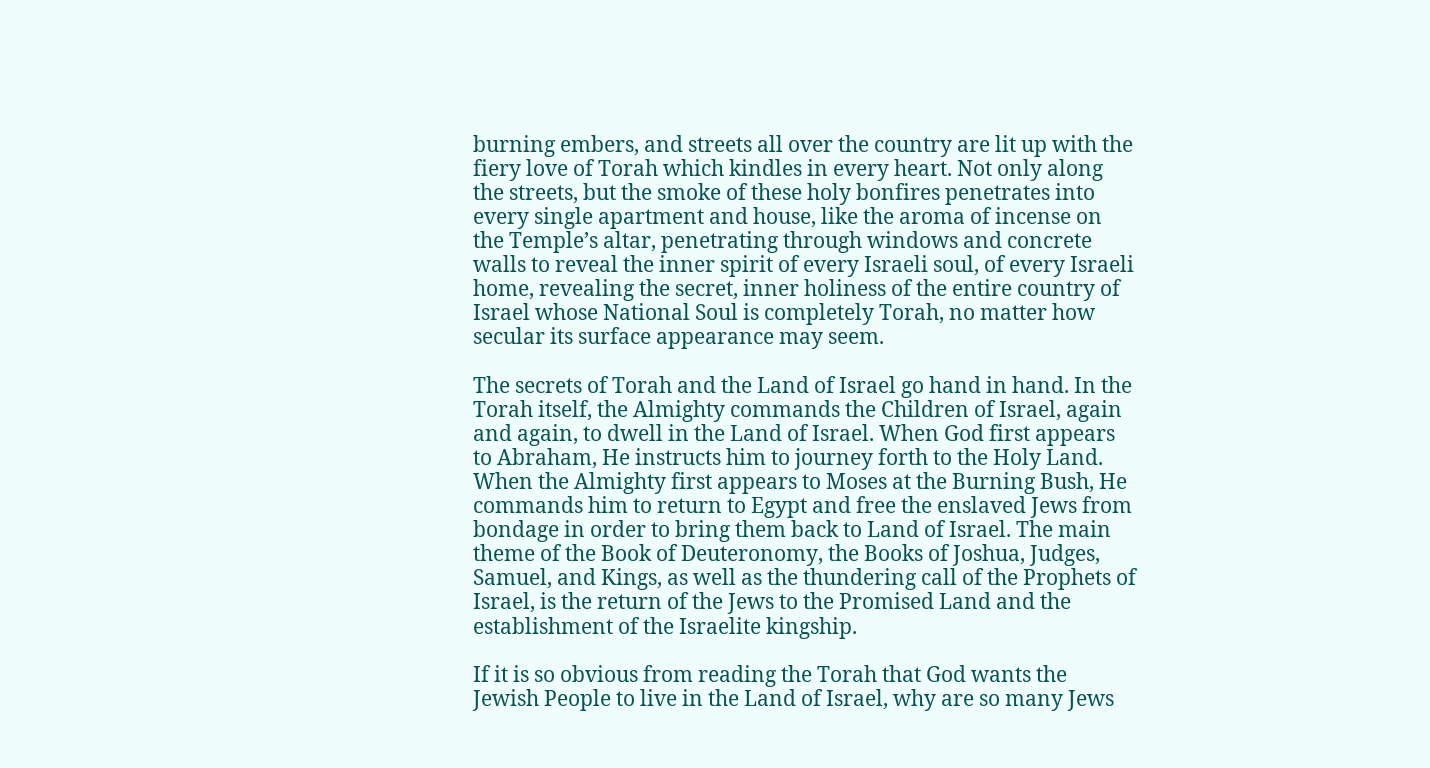burning embers, and streets all over the country are lit up with the fiery love of Torah which kindles in every heart. Not only along the streets, but the smoke of these holy bonfires penetrates into every single apartment and house, like the aroma of incense on the Temple’s altar, penetrating through windows and concrete walls to reveal the inner spirit of every Israeli soul, of every Israeli home, revealing the secret, inner holiness of the entire country of Israel whose National Soul is completely Torah, no matter how secular its surface appearance may seem.

The secrets of Torah and the Land of Israel go hand in hand. In the Torah itself, the Almighty commands the Children of Israel, again and again, to dwell in the Land of Israel. When God first appears to Abraham, He instructs him to journey forth to the Holy Land. When the Almighty first appears to Moses at the Burning Bush, He commands him to return to Egypt and free the enslaved Jews from bondage in order to bring them back to Land of Israel. The main theme of the Book of Deuteronomy, the Books of Joshua, Judges, Samuel, and Kings, as well as the thundering call of the Prophets of Israel, is the return of the Jews to the Promised Land and the establishment of the Israelite kingship.

If it is so obvious from reading the Torah that God wants the Jewish People to live in the Land of Israel, why are so many Jews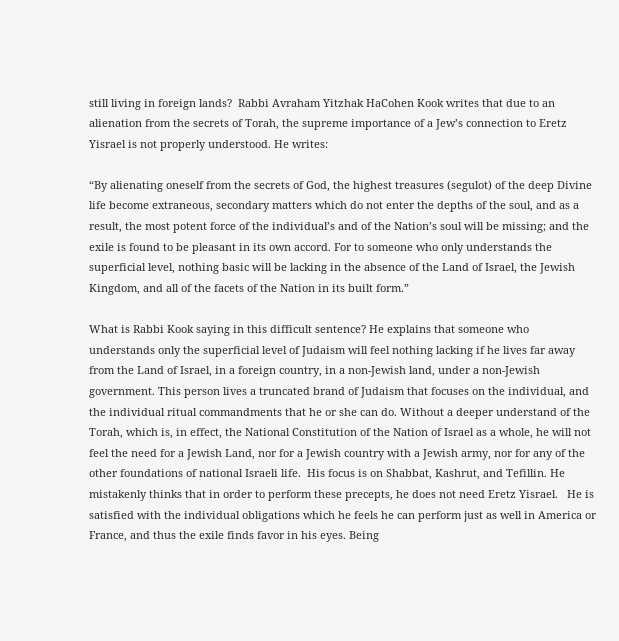still living in foreign lands?  Rabbi Avraham Yitzhak HaCohen Kook writes that due to an alienation from the secrets of Torah, the supreme importance of a Jew’s connection to Eretz Yisrael is not properly understood. He writes:

“By alienating oneself from the secrets of God, the highest treasures (segulot) of the deep Divine life become extraneous, secondary matters which do not enter the depths of the soul, and as a result, the most potent force of the individual’s and of the Nation’s soul will be missing; and the exile is found to be pleasant in its own accord. For to someone who only understands the superficial level, nothing basic will be lacking in the absence of the Land of Israel, the Jewish Kingdom, and all of the facets of the Nation in its built form.”

What is Rabbi Kook saying in this difficult sentence? He explains that someone who understands only the superficial level of Judaism will feel nothing lacking if he lives far away from the Land of Israel, in a foreign country, in a non-Jewish land, under a non-Jewish government. This person lives a truncated brand of Judaism that focuses on the individual, and the individual ritual commandments that he or she can do. Without a deeper understand of the Torah, which is, in effect, the National Constitution of the Nation of Israel as a whole, he will not feel the need for a Jewish Land, nor for a Jewish country with a Jewish army, nor for any of the other foundations of national Israeli life.  His focus is on Shabbat, Kashrut, and Tefillin. He mistakenly thinks that in order to perform these precepts, he does not need Eretz Yisrael.   He is satisfied with the individual obligations which he feels he can perform just as well in America or France, and thus the exile finds favor in his eyes. Being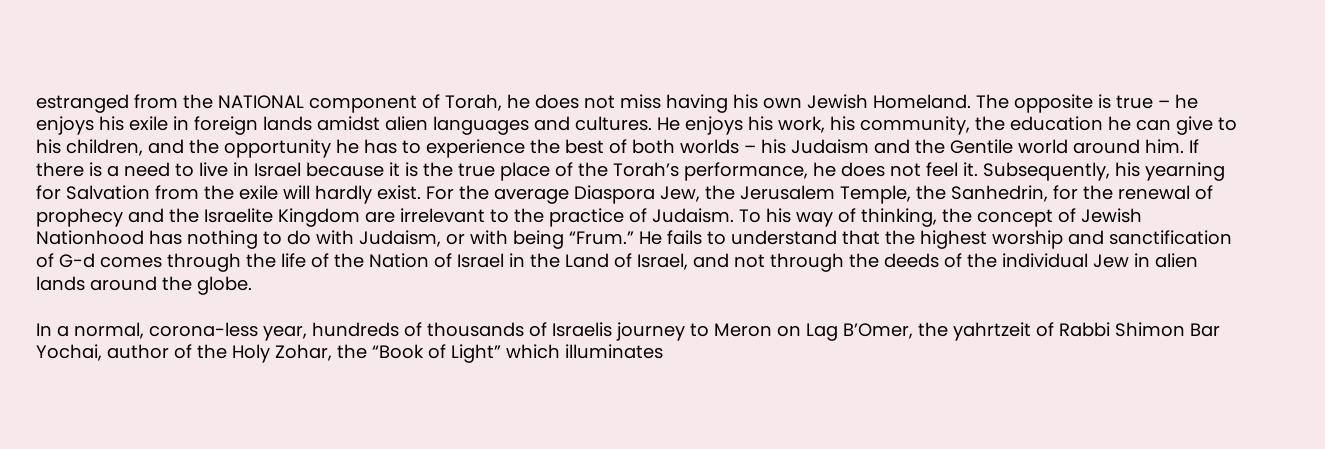estranged from the NATIONAL component of Torah, he does not miss having his own Jewish Homeland. The opposite is true – he enjoys his exile in foreign lands amidst alien languages and cultures. He enjoys his work, his community, the education he can give to his children, and the opportunity he has to experience the best of both worlds – his Judaism and the Gentile world around him. If there is a need to live in Israel because it is the true place of the Torah’s performance, he does not feel it. Subsequently, his yearning for Salvation from the exile will hardly exist. For the average Diaspora Jew, the Jerusalem Temple, the Sanhedrin, for the renewal of prophecy and the Israelite Kingdom are irrelevant to the practice of Judaism. To his way of thinking, the concept of Jewish Nationhood has nothing to do with Judaism, or with being “Frum.” He fails to understand that the highest worship and sanctification of G-d comes through the life of the Nation of Israel in the Land of Israel, and not through the deeds of the individual Jew in alien lands around the globe.

In a normal, corona-less year, hundreds of thousands of Israelis journey to Meron on Lag B’Omer, the yahrtzeit of Rabbi Shimon Bar Yochai, author of the Holy Zohar, the “Book of Light” which illuminates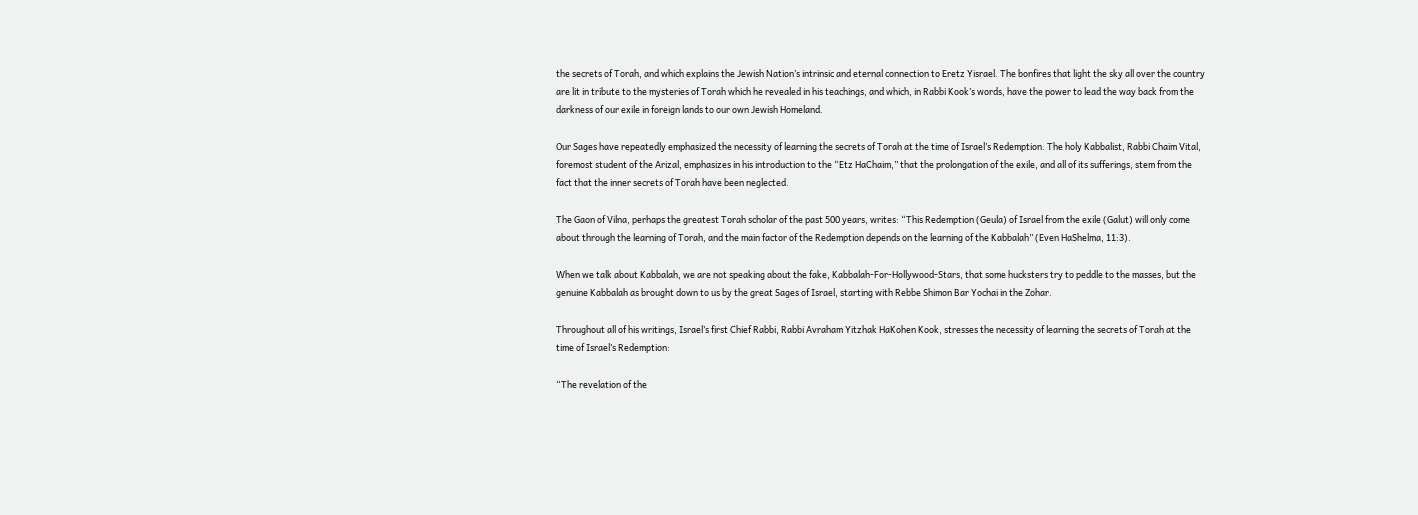the secrets of Torah, and which explains the Jewish Nation’s intrinsic and eternal connection to Eretz Yisrael. The bonfires that light the sky all over the country are lit in tribute to the mysteries of Torah which he revealed in his teachings, and which, in Rabbi Kook’s words, have the power to lead the way back from the darkness of our exile in foreign lands to our own Jewish Homeland.

Our Sages have repeatedly emphasized the necessity of learning the secrets of Torah at the time of Israel’s Redemption. The holy Kabbalist, Rabbi Chaim Vital, foremost student of the Arizal, emphasizes in his introduction to the “Etz HaChaim,” that the prolongation of the exile, and all of its sufferings, stem from the fact that the inner secrets of Torah have been neglected.

The Gaon of Vilna, perhaps the greatest Torah scholar of the past 500 years, writes: “This Redemption (Geula) of Israel from the exile (Galut) will only come about through the learning of Torah, and the main factor of the Redemption depends on the learning of the Kabbalah” (Even HaShelma, 11:3).

When we talk about Kabbalah, we are not speaking about the fake, Kabbalah-For-Hollywood-Stars, that some hucksters try to peddle to the masses, but the genuine Kabbalah as brought down to us by the great Sages of Israel, starting with Rebbe Shimon Bar Yochai in the Zohar.

Throughout all of his writings, Israel’s first Chief Rabbi, Rabbi Avraham Yitzhak HaKohen Kook, stresses the necessity of learning the secrets of Torah at the time of Israel’s Redemption:

“The revelation of the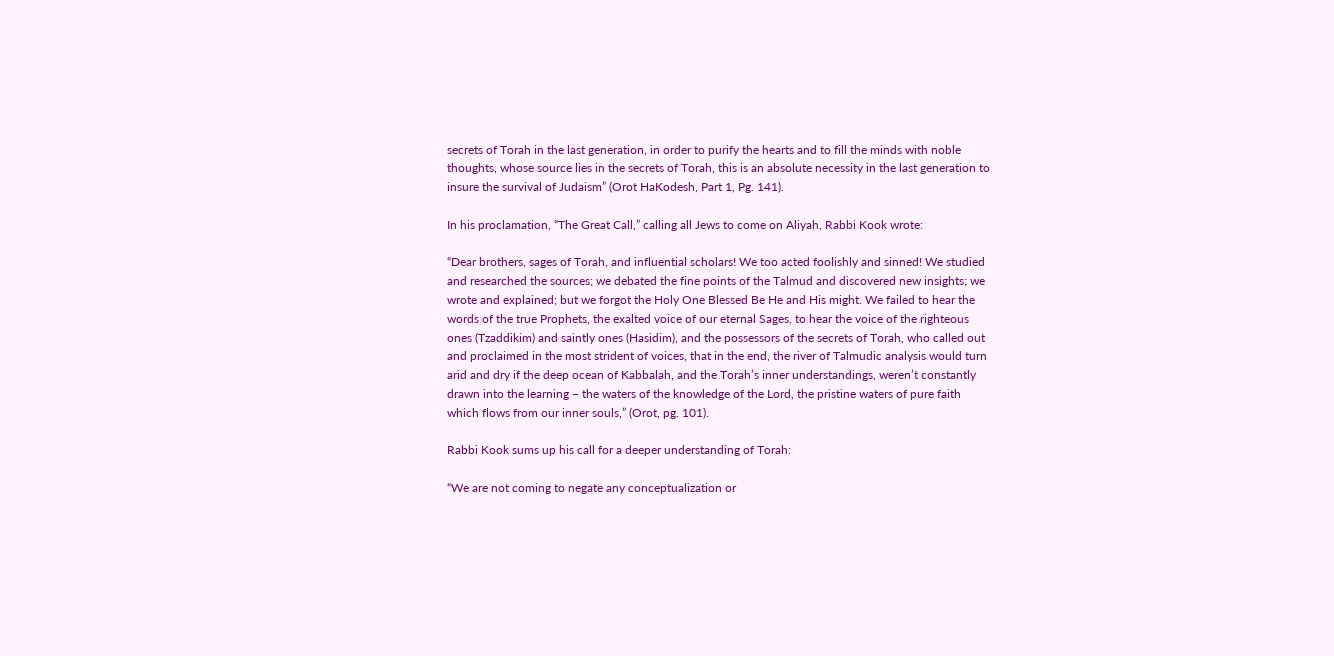secrets of Torah in the last generation, in order to purify the hearts and to fill the minds with noble thoughts, whose source lies in the secrets of Torah, this is an absolute necessity in the last generation to insure the survival of Judaism” (Orot HaKodesh, Part 1, Pg. 141).

In his proclamation, “The Great Call,” calling all Jews to come on Aliyah, Rabbi Kook wrote:

“Dear brothers, sages of Torah, and influential scholars! We too acted foolishly and sinned! We studied and researched the sources; we debated the fine points of the Talmud and discovered new insights; we wrote and explained; but we forgot the Holy One Blessed Be He and His might. We failed to hear the words of the true Prophets, the exalted voice of our eternal Sages, to hear the voice of the righteous ones (Tzaddikim) and saintly ones (Hasidim), and the possessors of the secrets of Torah, who called out and proclaimed in the most strident of voices, that in the end, the river of Talmudic analysis would turn arid and dry if the deep ocean of Kabbalah, and the Torah’s inner understandings, weren’t constantly drawn into the learning – the waters of the knowledge of the Lord, the pristine waters of pure faith which flows from our inner souls,” (Orot, pg. 101).

Rabbi Kook sums up his call for a deeper understanding of Torah:

“We are not coming to negate any conceptualization or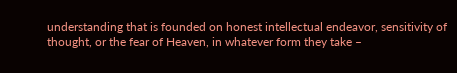understanding that is founded on honest intellectual endeavor, sensitivity of thought, or the fear of Heaven, in whatever form they take –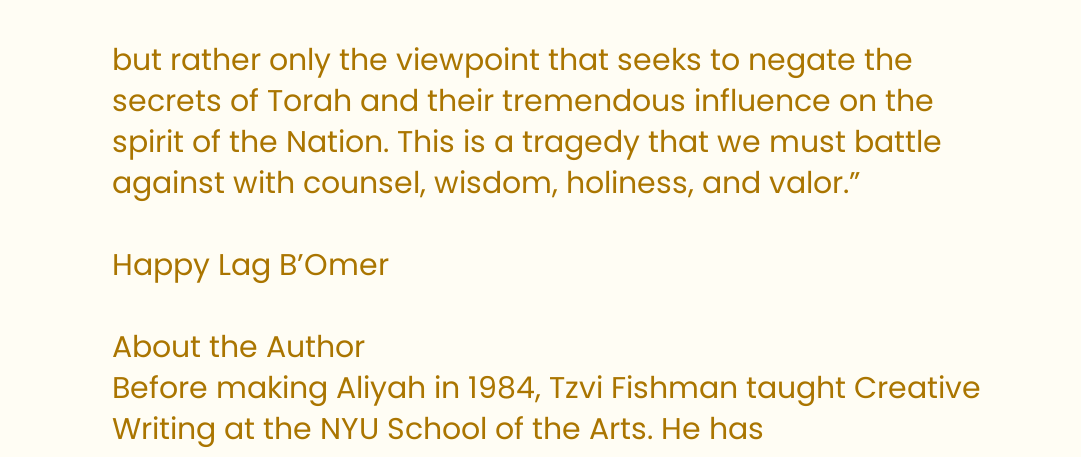but rather only the viewpoint that seeks to negate the secrets of Torah and their tremendous influence on the spirit of the Nation. This is a tragedy that we must battle against with counsel, wisdom, holiness, and valor.”

Happy Lag B’Omer

About the Author
Before making Aliyah in 1984, Tzvi Fishman taught Creative Writing at the NYU School of the Arts. He has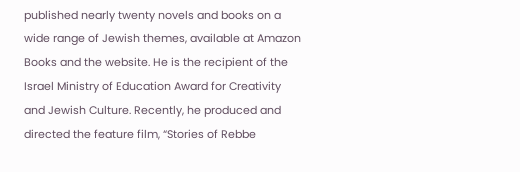published nearly twenty novels and books on a wide range of Jewish themes, available at Amazon Books and the website. He is the recipient of the Israel Ministry of Education Award for Creativity and Jewish Culture. Recently, he produced and directed the feature film, “Stories of Rebbe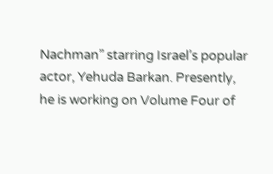Nachman” starring Israel’s popular actor, Yehuda Barkan. Presently, he is working on Volume Four of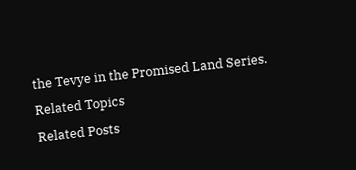the Tevye in the Promised Land Series.
Related Topics
Related Posts